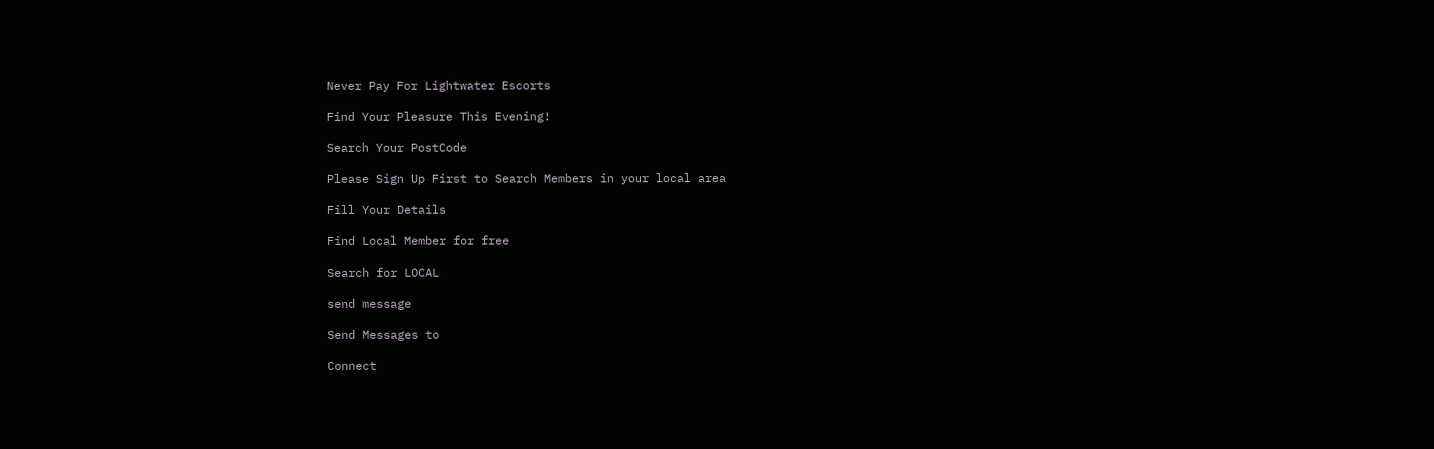Never Pay For Lightwater Escorts

Find Your Pleasure This Evening!

Search Your PostCode

Please Sign Up First to Search Members in your local area

Fill Your Details

Find Local Member for free

Search for LOCAL

send message

Send Messages to

Connect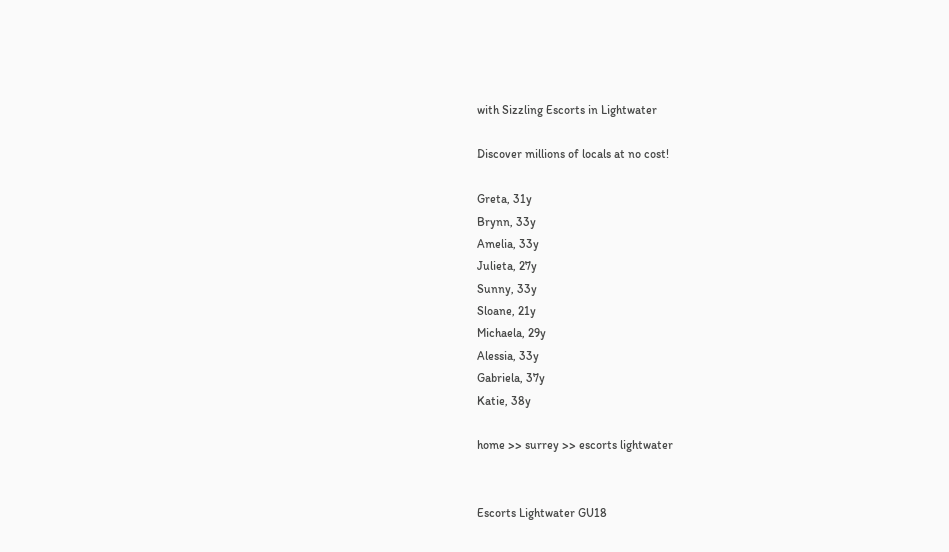with Sizzling Escorts in Lightwater

Discover millions of locals at no cost!

Greta, 31y
Brynn, 33y
Amelia, 33y
Julieta, 27y
Sunny, 33y
Sloane, 21y
Michaela, 29y
Alessia, 33y
Gabriela, 37y
Katie, 38y

home >> surrey >> escorts lightwater


Escorts Lightwater GU18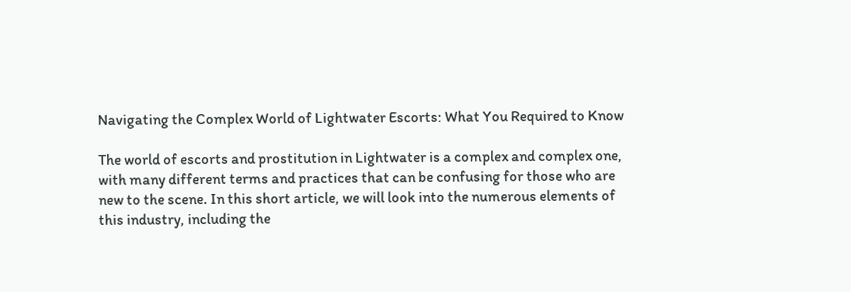Navigating the Complex World of Lightwater Escorts: What You Required to Know

The world of escorts and prostitution in Lightwater is a complex and complex one, with many different terms and practices that can be confusing for those who are new to the scene. In this short article, we will look into the numerous elements of this industry, including the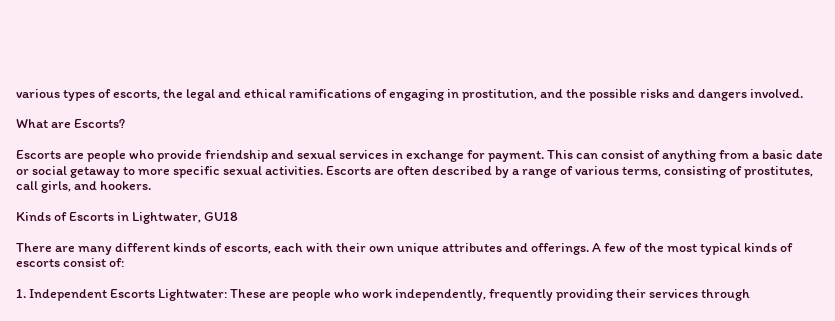various types of escorts, the legal and ethical ramifications of engaging in prostitution, and the possible risks and dangers involved.

What are Escorts?

Escorts are people who provide friendship and sexual services in exchange for payment. This can consist of anything from a basic date or social getaway to more specific sexual activities. Escorts are often described by a range of various terms, consisting of prostitutes, call girls, and hookers.

Kinds of Escorts in Lightwater, GU18

There are many different kinds of escorts, each with their own unique attributes and offerings. A few of the most typical kinds of escorts consist of:

1. Independent Escorts Lightwater: These are people who work independently, frequently providing their services through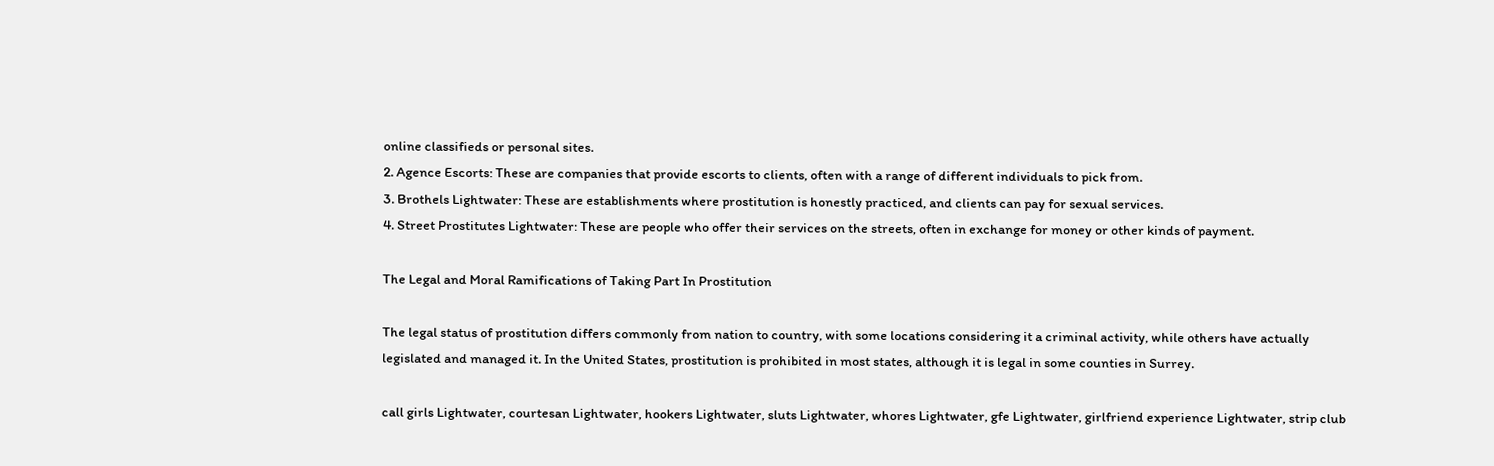online classifieds or personal sites.
2. Agence Escorts: These are companies that provide escorts to clients, often with a range of different individuals to pick from.
3. Brothels Lightwater: These are establishments where prostitution is honestly practiced, and clients can pay for sexual services.
4. Street Prostitutes Lightwater: These are people who offer their services on the streets, often in exchange for money or other kinds of payment.

The Legal and Moral Ramifications of Taking Part In Prostitution

The legal status of prostitution differs commonly from nation to country, with some locations considering it a criminal activity, while others have actually legislated and managed it. In the United States, prostitution is prohibited in most states, although it is legal in some counties in Surrey.

call girls Lightwater, courtesan Lightwater, hookers Lightwater, sluts Lightwater, whores Lightwater, gfe Lightwater, girlfriend experience Lightwater, strip club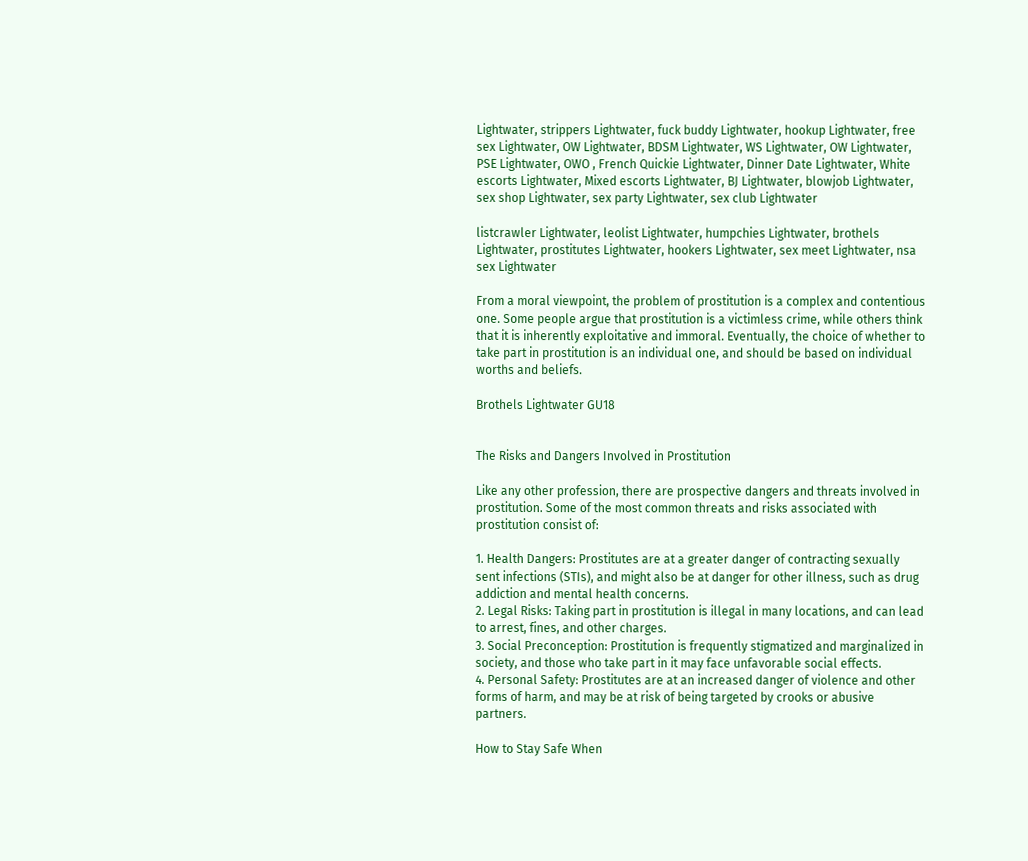Lightwater, strippers Lightwater, fuck buddy Lightwater, hookup Lightwater, free sex Lightwater, OW Lightwater, BDSM Lightwater, WS Lightwater, OW Lightwater, PSE Lightwater, OWO , French Quickie Lightwater, Dinner Date Lightwater, White escorts Lightwater, Mixed escorts Lightwater, BJ Lightwater, blowjob Lightwater, sex shop Lightwater, sex party Lightwater, sex club Lightwater

listcrawler Lightwater, leolist Lightwater, humpchies Lightwater, brothels Lightwater, prostitutes Lightwater, hookers Lightwater, sex meet Lightwater, nsa sex Lightwater

From a moral viewpoint, the problem of prostitution is a complex and contentious one. Some people argue that prostitution is a victimless crime, while others think that it is inherently exploitative and immoral. Eventually, the choice of whether to take part in prostitution is an individual one, and should be based on individual worths and beliefs.

Brothels Lightwater GU18


The Risks and Dangers Involved in Prostitution

Like any other profession, there are prospective dangers and threats involved in prostitution. Some of the most common threats and risks associated with prostitution consist of:

1. Health Dangers: Prostitutes are at a greater danger of contracting sexually sent infections (STIs), and might also be at danger for other illness, such as drug addiction and mental health concerns.
2. Legal Risks: Taking part in prostitution is illegal in many locations, and can lead to arrest, fines, and other charges.
3. Social Preconception: Prostitution is frequently stigmatized and marginalized in society, and those who take part in it may face unfavorable social effects.
4. Personal Safety: Prostitutes are at an increased danger of violence and other forms of harm, and may be at risk of being targeted by crooks or abusive partners.

How to Stay Safe When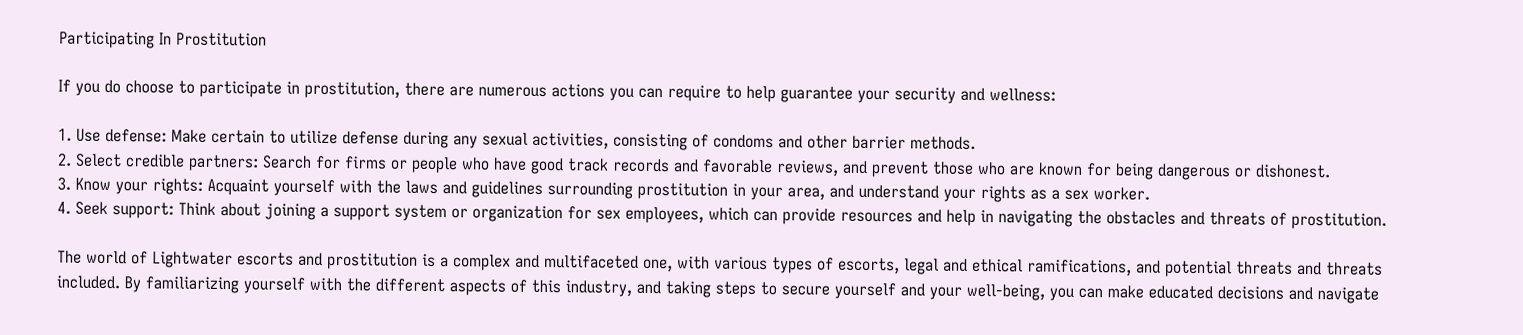Participating In Prostitution

If you do choose to participate in prostitution, there are numerous actions you can require to help guarantee your security and wellness:

1. Use defense: Make certain to utilize defense during any sexual activities, consisting of condoms and other barrier methods.
2. Select credible partners: Search for firms or people who have good track records and favorable reviews, and prevent those who are known for being dangerous or dishonest.
3. Know your rights: Acquaint yourself with the laws and guidelines surrounding prostitution in your area, and understand your rights as a sex worker.
4. Seek support: Think about joining a support system or organization for sex employees, which can provide resources and help in navigating the obstacles and threats of prostitution.

The world of Lightwater escorts and prostitution is a complex and multifaceted one, with various types of escorts, legal and ethical ramifications, and potential threats and threats included. By familiarizing yourself with the different aspects of this industry, and taking steps to secure yourself and your well-being, you can make educated decisions and navigate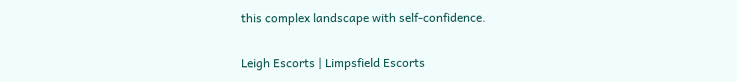this complex landscape with self-confidence.


Leigh Escorts | Limpsfield Escorts